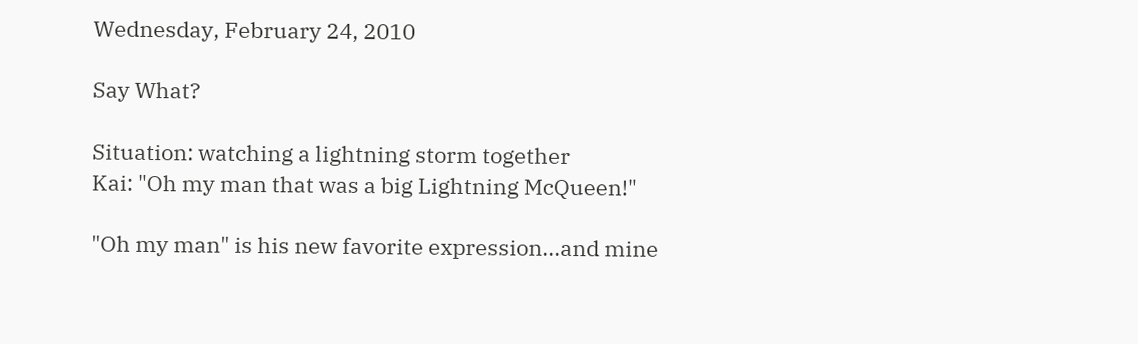Wednesday, February 24, 2010

Say What?

Situation: watching a lightning storm together
Kai: "Oh my man that was a big Lightning McQueen!"

"Oh my man" is his new favorite expression...and mine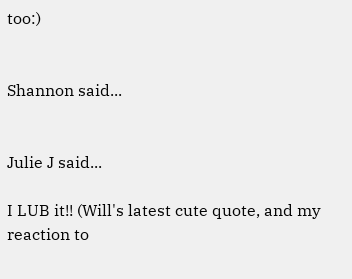too:)


Shannon said...


Julie J said...

I LUB it!! (Will's latest cute quote, and my reaction to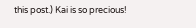this post.) Kai is so precious!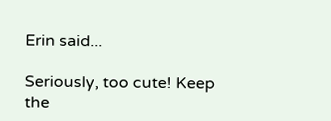Erin said...

Seriously, too cute! Keep the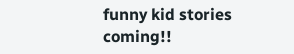funny kid stories coming!!